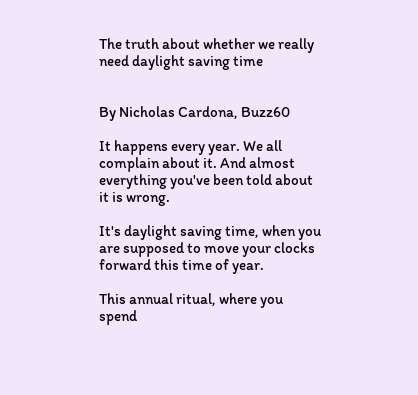The truth about whether we really need daylight saving time


By Nicholas Cardona, Buzz60

It happens every year. We all complain about it. And almost everything you've been told about it is wrong.

It's daylight saving time, when you are supposed to move your clocks forward this time of year.

This annual ritual, where you spend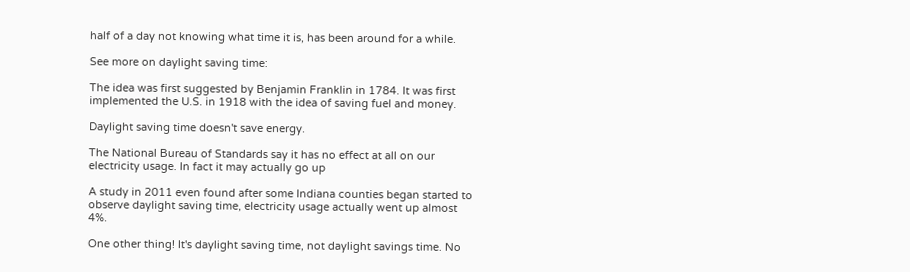half of a day not knowing what time it is, has been around for a while.

See more on daylight saving time:

The idea was first suggested by Benjamin Franklin in 1784. It was first implemented the U.S. in 1918 with the idea of saving fuel and money.

Daylight saving time doesn't save energy.

The National Bureau of Standards say it has no effect at all on our electricity usage. In fact it may actually go up

A study in 2011 even found after some Indiana counties began started to observe daylight saving time, electricity usage actually went up almost 4%.

One other thing! It's daylight saving time, not daylight savings time. No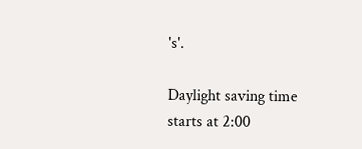's'.

Daylight saving time starts at 2:00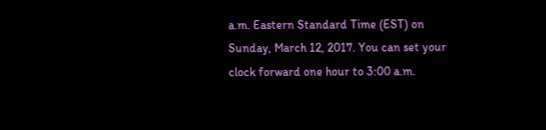a.m. Eastern Standard Time (EST) on Sunday, March 12, 2017. You can set your clock forward one hour to 3:00 a.m.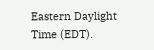Eastern Daylight Time (EDT).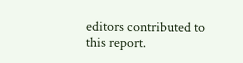editors contributed to this report.